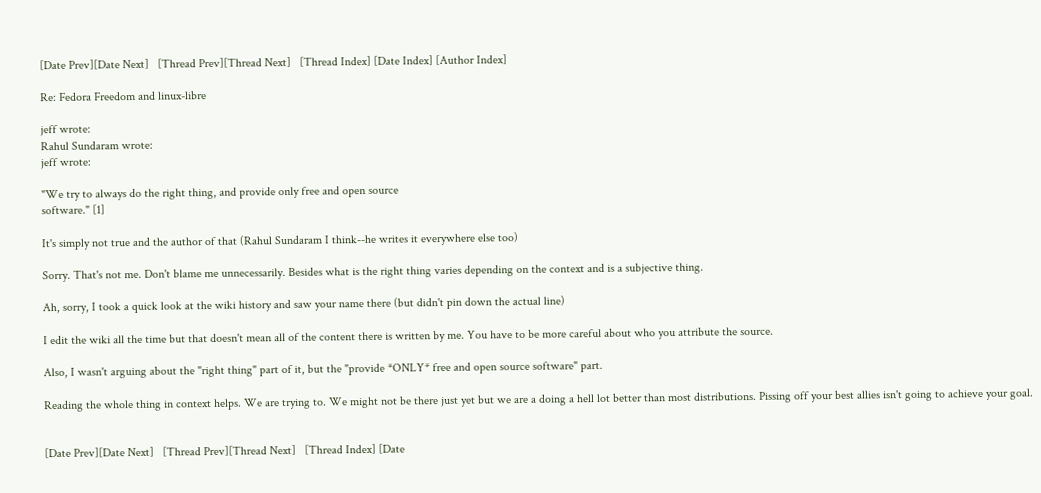[Date Prev][Date Next]   [Thread Prev][Thread Next]   [Thread Index] [Date Index] [Author Index]

Re: Fedora Freedom and linux-libre

jeff wrote:
Rahul Sundaram wrote:
jeff wrote:

"We try to always do the right thing, and provide only free and open source
software." [1]

It's simply not true and the author of that (Rahul Sundaram I think--he writes it everywhere else too)

Sorry. That's not me. Don't blame me unnecessarily. Besides what is the right thing varies depending on the context and is a subjective thing.

Ah, sorry, I took a quick look at the wiki history and saw your name there (but didn't pin down the actual line)

I edit the wiki all the time but that doesn't mean all of the content there is written by me. You have to be more careful about who you attribute the source.

Also, I wasn't arguing about the "right thing" part of it, but the "provide *ONLY* free and open source software" part.

Reading the whole thing in context helps. We are trying to. We might not be there just yet but we are a doing a hell lot better than most distributions. Pissing off your best allies isn't going to achieve your goal.


[Date Prev][Date Next]   [Thread Prev][Thread Next]   [Thread Index] [Date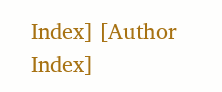Index] [Author Index]